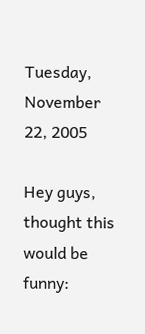Tuesday, November 22, 2005

Hey guys, thought this would be funny: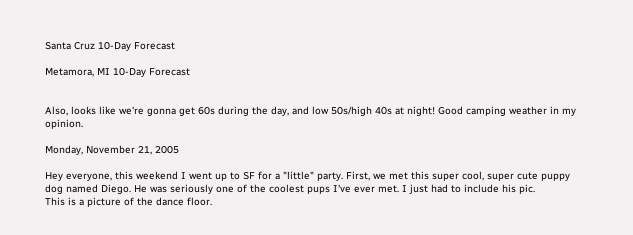Santa Cruz 10-Day Forecast

Metamora, MI 10-Day Forecast


Also, looks like we're gonna get 60s during the day, and low 50s/high 40s at night! Good camping weather in my opinion.

Monday, November 21, 2005

Hey everyone, this weekend I went up to SF for a "little" party. First, we met this super cool, super cute puppy dog named Diego. He was seriously one of the coolest pups I've ever met. I just had to include his pic.
This is a picture of the dance floor.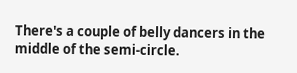There's a couple of belly dancers in the middle of the semi-circle.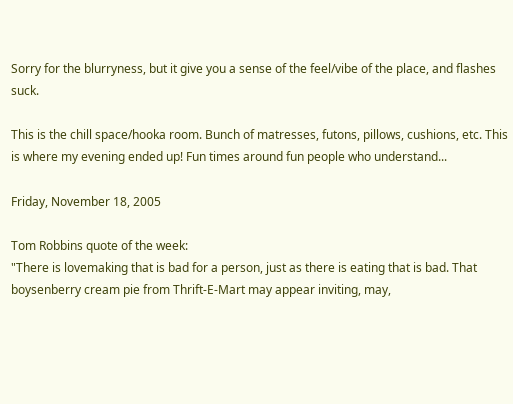Sorry for the blurryness, but it give you a sense of the feel/vibe of the place, and flashes suck.

This is the chill space/hooka room. Bunch of matresses, futons, pillows, cushions, etc. This is where my evening ended up! Fun times around fun people who understand...

Friday, November 18, 2005

Tom Robbins quote of the week:
"There is lovemaking that is bad for a person, just as there is eating that is bad. That boysenberry cream pie from Thrift-E-Mart may appear inviting, may,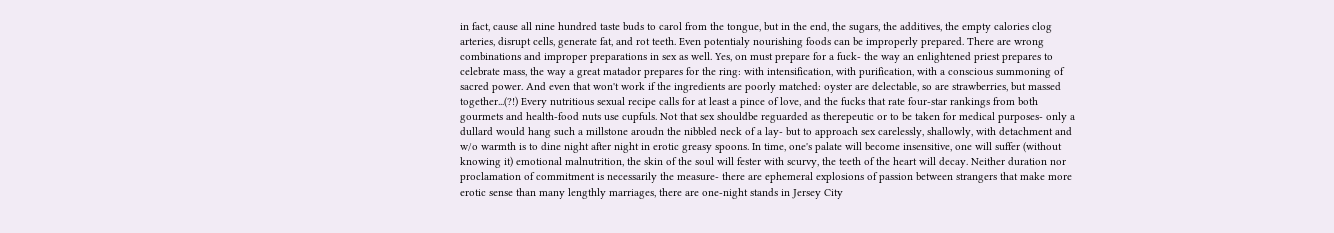in fact, cause all nine hundred taste buds to carol from the tongue, but in the end, the sugars, the additives, the empty calories clog arteries, disrupt cells, generate fat, and rot teeth. Even potentialy nourishing foods can be improperly prepared. There are wrong combinations and improper preparations in sex as well. Yes, on must prepare for a fuck- the way an enlightened priest prepares to celebrate mass, the way a great matador prepares for the ring: with intensification, with purification, with a conscious summoning of sacred power. And even that won't work if the ingredients are poorly matched: oyster are delectable, so are strawberries, but massed together...(?!) Every nutritious sexual recipe calls for at least a pince of love, and the fucks that rate four-star rankings from both gourmets and health-food nuts use cupfuls. Not that sex shouldbe reguarded as therepeutic or to be taken for medical purposes- only a dullard would hang such a millstone aroudn the nibbled neck of a lay- but to approach sex carelessly, shallowly, with detachment and w/o warmth is to dine night after night in erotic greasy spoons. In time, one's palate will become insensitive, one will suffer (without knowing it) emotional malnutrition, the skin of the soul will fester with scurvy, the teeth of the heart will decay. Neither duration nor proclamation of commitment is necessarily the measure- there are ephemeral explosions of passion between strangers that make more erotic sense than many lengthly marriages, there are one-night stands in Jersey City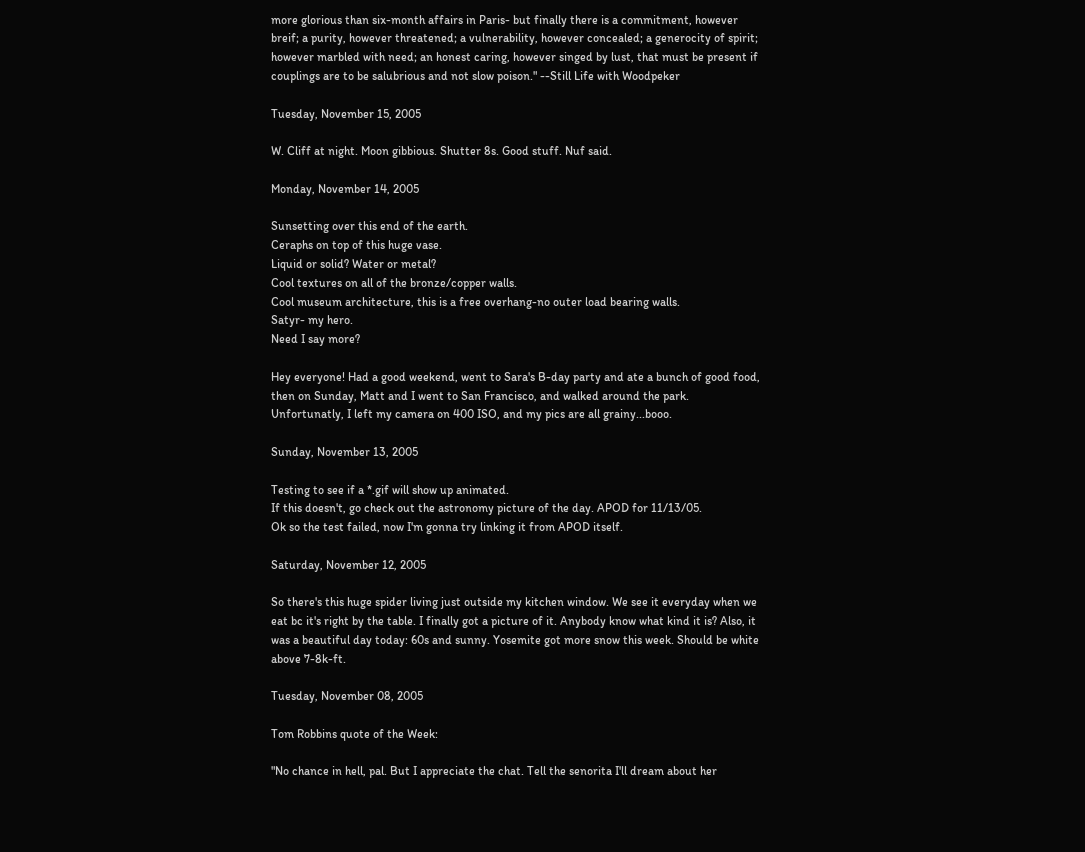more glorious than six-month affairs in Paris- but finally there is a commitment, however breif; a purity, however threatened; a vulnerability, however concealed; a generocity of spirit; however marbled with need; an honest caring, however singed by lust, that must be present if couplings are to be salubrious and not slow poison." --Still Life with Woodpeker

Tuesday, November 15, 2005

W. Cliff at night. Moon gibbious. Shutter 8s. Good stuff. Nuf said.

Monday, November 14, 2005

Sunsetting over this end of the earth.
Ceraphs on top of this huge vase.
Liquid or solid? Water or metal?
Cool textures on all of the bronze/copper walls.
Cool museum architecture, this is a free overhang-no outer load bearing walls.
Satyr- my hero.
Need I say more?

Hey everyone! Had a good weekend, went to Sara's B-day party and ate a bunch of good food, then on Sunday, Matt and I went to San Francisco, and walked around the park. Unfortunatly, I left my camera on 400 ISO, and my pics are all grainy...booo.

Sunday, November 13, 2005

Testing to see if a *.gif will show up animated.
If this doesn't, go check out the astronomy picture of the day. APOD for 11/13/05.
Ok so the test failed, now I'm gonna try linking it from APOD itself.

Saturday, November 12, 2005

So there's this huge spider living just outside my kitchen window. We see it everyday when we eat bc it's right by the table. I finally got a picture of it. Anybody know what kind it is? Also, it was a beautiful day today: 60s and sunny. Yosemite got more snow this week. Should be white above 7-8k-ft.

Tuesday, November 08, 2005

Tom Robbins quote of the Week:

"No chance in hell, pal. But I appreciate the chat. Tell the senorita I'll dream about her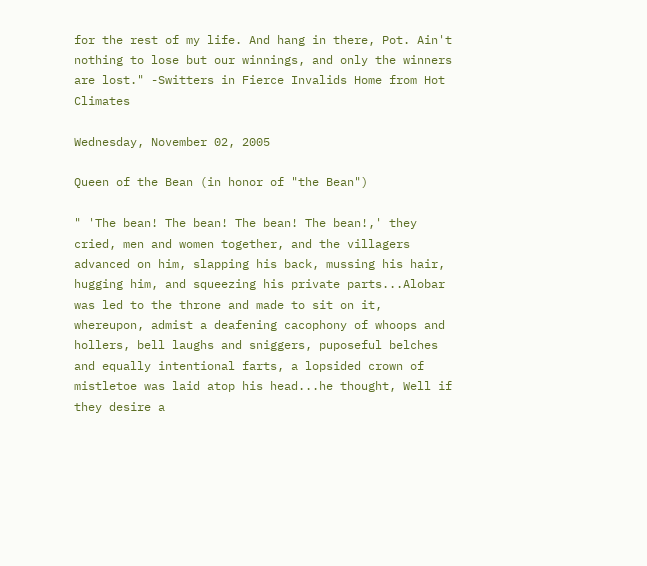for the rest of my life. And hang in there, Pot. Ain't nothing to lose but our winnings, and only the winners are lost." -Switters in Fierce Invalids Home from Hot Climates

Wednesday, November 02, 2005

Queen of the Bean (in honor of "the Bean")

" 'The bean! The bean! The bean! The bean!,' they cried, men and women together, and the villagers advanced on him, slapping his back, mussing his hair, hugging him, and squeezing his private parts...Alobar was led to the throne and made to sit on it, whereupon, admist a deafening cacophony of whoops and hollers, bell laughs and sniggers, puposeful belches and equally intentional farts, a lopsided crown of mistletoe was laid atop his head...he thought, Well if they desire a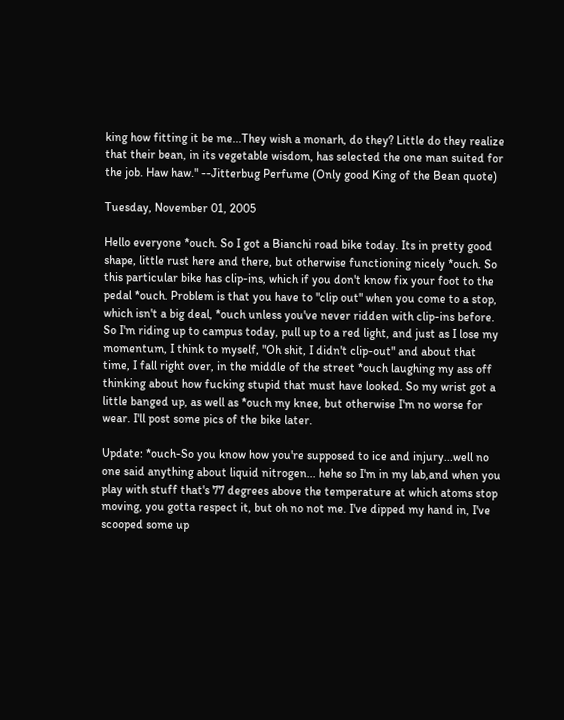king how fitting it be me...They wish a monarh, do they? Little do they realize that their bean, in its vegetable wisdom, has selected the one man suited for the job. Haw haw." --Jitterbug Perfume (Only good King of the Bean quote)

Tuesday, November 01, 2005

Hello everyone *ouch. So I got a Bianchi road bike today. Its in pretty good shape, little rust here and there, but otherwise functioning nicely *ouch. So this particular bike has clip-ins, which if you don't know fix your foot to the pedal *ouch. Problem is that you have to "clip out" when you come to a stop, which isn't a big deal, *ouch unless you've never ridden with clip-ins before. So I'm riding up to campus today, pull up to a red light, and just as I lose my momentum, I think to myself, "Oh shit, I didn't clip-out" and about that time, I fall right over, in the middle of the street *ouch laughing my ass off thinking about how fucking stupid that must have looked. So my wrist got a little banged up, as well as *ouch my knee, but otherwise I'm no worse for wear. I'll post some pics of the bike later.

Update: *ouch-So you know how you're supposed to ice and injury...well no one said anything about liquid nitrogen... hehe so I'm in my lab,and when you play with stuff that's 77 degrees above the temperature at which atoms stop moving, you gotta respect it, but oh no not me. I've dipped my hand in, I've scooped some up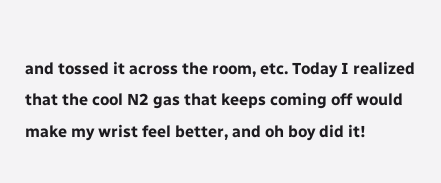and tossed it across the room, etc. Today I realized that the cool N2 gas that keeps coming off would make my wrist feel better, and oh boy did it!